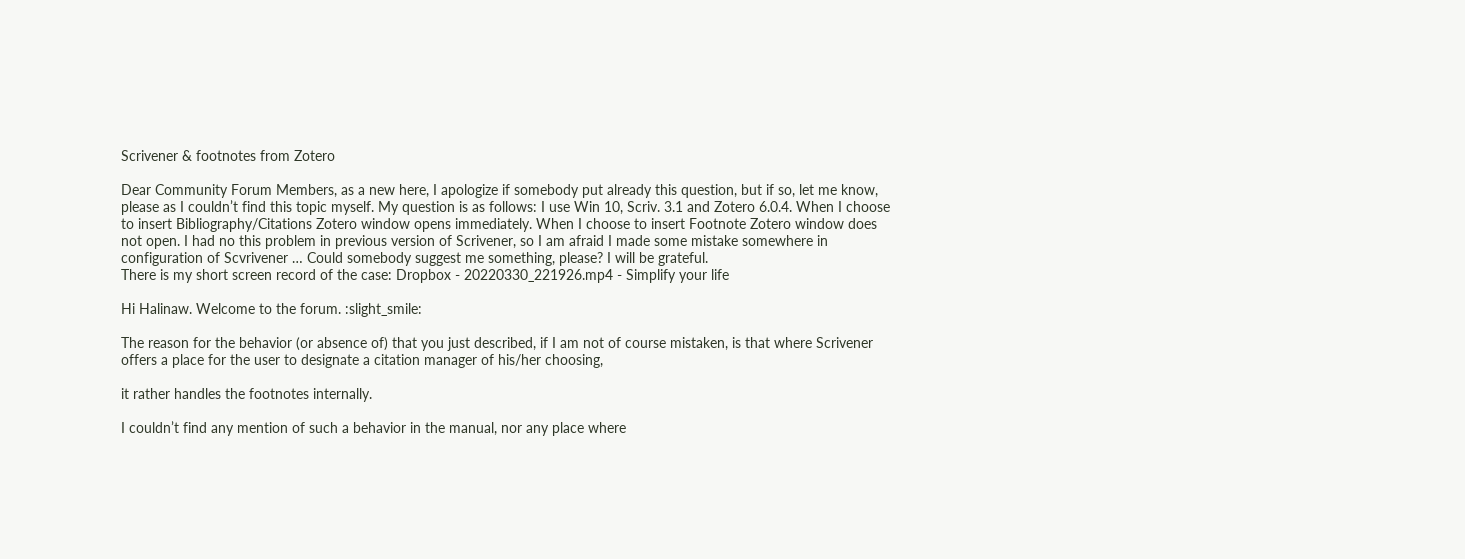Scrivener & footnotes from Zotero

Dear Community Forum Members, as a new here, I apologize if somebody put already this question, but if so, let me know, please as I couldn’t find this topic myself. My question is as follows: I use Win 10, Scriv. 3.1 and Zotero 6.0.4. When I choose to insert Bibliography/Citations Zotero window opens immediately. When I choose to insert Footnote Zotero window does not open. I had no this problem in previous version of Scrivener, so I am afraid I made some mistake somewhere in configuration of Scvrivener … Could somebody suggest me something, please? I will be grateful.
There is my short screen record of the case: Dropbox - 20220330_221926.mp4 - Simplify your life

Hi Halinaw. Welcome to the forum. :slight_smile:

The reason for the behavior (or absence of) that you just described, if I am not of course mistaken, is that where Scrivener offers a place for the user to designate a citation manager of his/her choosing,

it rather handles the footnotes internally.

I couldn’t find any mention of such a behavior in the manual, nor any place where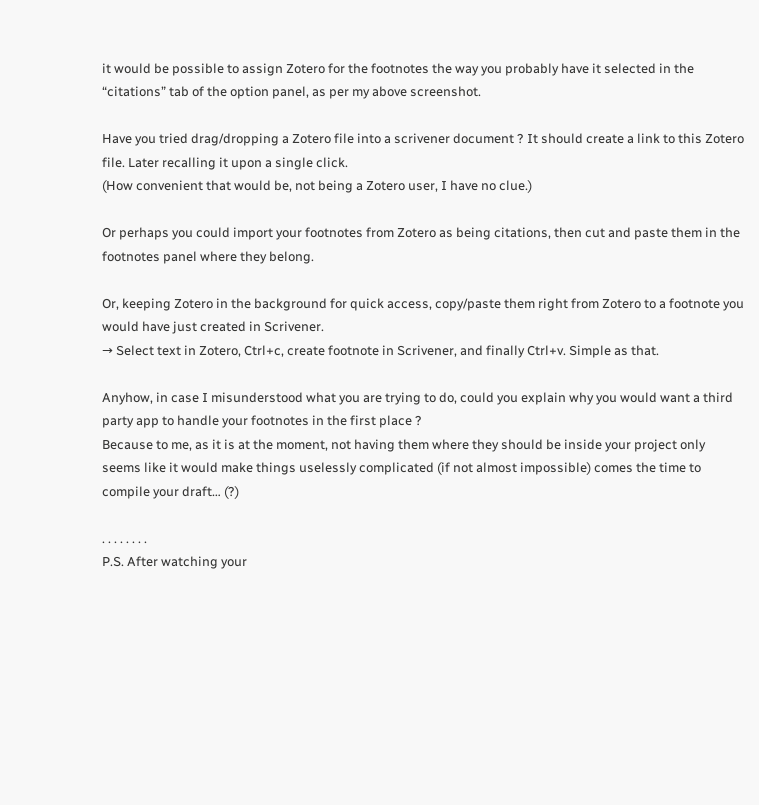it would be possible to assign Zotero for the footnotes the way you probably have it selected in the “citations” tab of the option panel, as per my above screenshot.

Have you tried drag/dropping a Zotero file into a scrivener document ? It should create a link to this Zotero file. Later recalling it upon a single click.
(How convenient that would be, not being a Zotero user, I have no clue.)

Or perhaps you could import your footnotes from Zotero as being citations, then cut and paste them in the footnotes panel where they belong.

Or, keeping Zotero in the background for quick access, copy/paste them right from Zotero to a footnote you would have just created in Scrivener.
→ Select text in Zotero, Ctrl+c, create footnote in Scrivener, and finally Ctrl+v. Simple as that.

Anyhow, in case I misunderstood what you are trying to do, could you explain why you would want a third party app to handle your footnotes in the first place ?
Because to me, as it is at the moment, not having them where they should be inside your project only seems like it would make things uselessly complicated (if not almost impossible) comes the time to compile your draft… (?)

. . . . . . . .
P.S. After watching your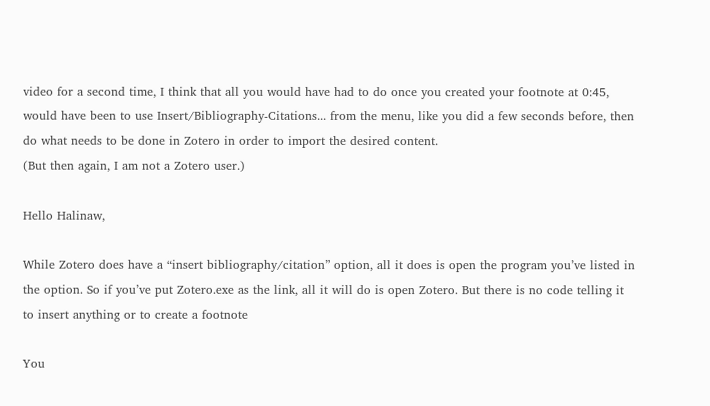video for a second time, I think that all you would have had to do once you created your footnote at 0:45, would have been to use Insert/Bibliography-Citations... from the menu, like you did a few seconds before, then do what needs to be done in Zotero in order to import the desired content.
(But then again, I am not a Zotero user.)

Hello Halinaw,

While Zotero does have a “insert bibliography/citation” option, all it does is open the program you’ve listed in the option. So if you’ve put Zotero.exe as the link, all it will do is open Zotero. But there is no code telling it to insert anything or to create a footnote

You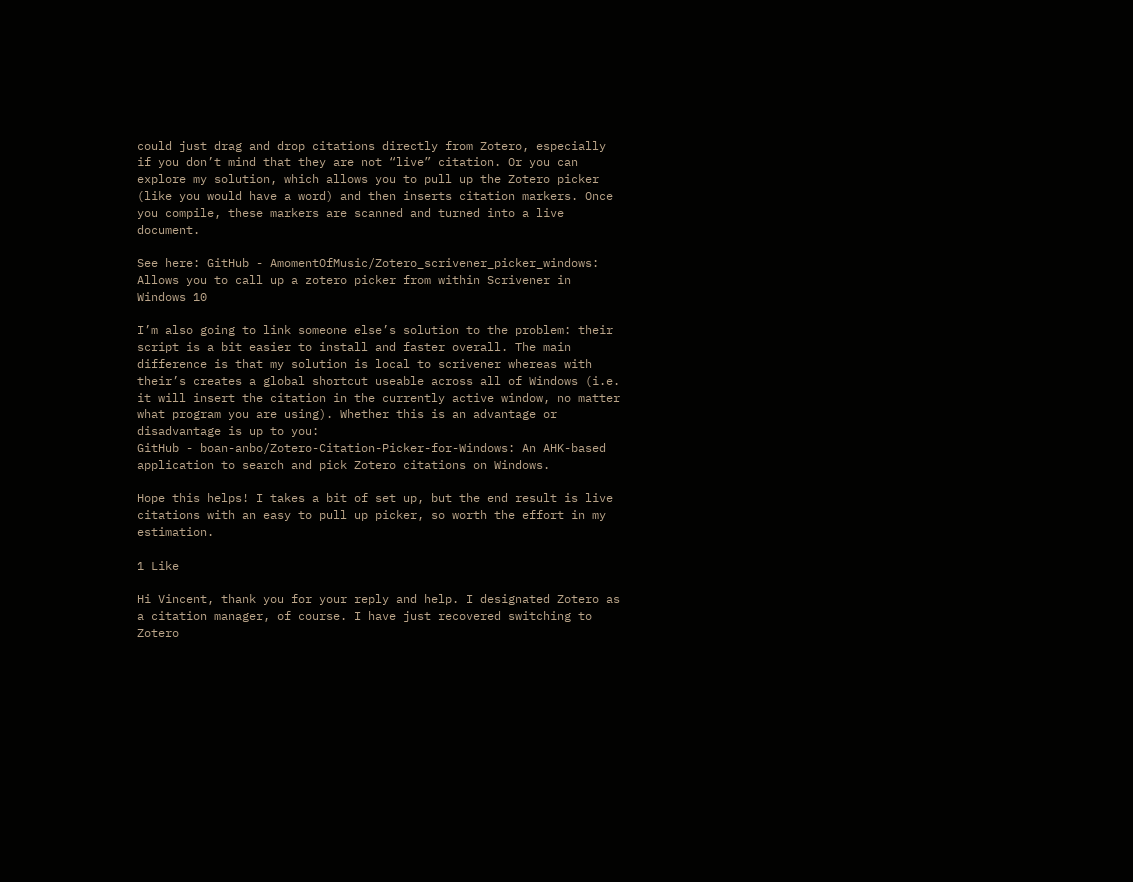could just drag and drop citations directly from Zotero, especially if you don’t mind that they are not “live” citation. Or you can explore my solution, which allows you to pull up the Zotero picker (like you would have a word) and then inserts citation markers. Once you compile, these markers are scanned and turned into a live document.

See here: GitHub - AmomentOfMusic/Zotero_scrivener_picker_windows: Allows you to call up a zotero picker from within Scrivener in Windows 10

I’m also going to link someone else’s solution to the problem: their script is a bit easier to install and faster overall. The main difference is that my solution is local to scrivener whereas with their’s creates a global shortcut useable across all of Windows (i.e. it will insert the citation in the currently active window, no matter what program you are using). Whether this is an advantage or disadvantage is up to you:
GitHub - boan-anbo/Zotero-Citation-Picker-for-Windows: An AHK-based application to search and pick Zotero citations on Windows.

Hope this helps! I takes a bit of set up, but the end result is live citations with an easy to pull up picker, so worth the effort in my estimation.

1 Like

Hi Vincent, thank you for your reply and help. I designated Zotero as a citation manager, of course. I have just recovered switching to Zotero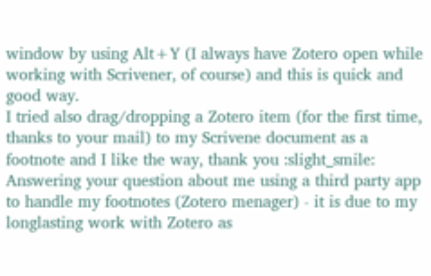window by using Alt+Y (I always have Zotero open while working with Scrivener, of course) and this is quick and good way.
I tried also drag/dropping a Zotero item (for the first time, thanks to your mail) to my Scrivene document as a footnote and I like the way, thank you :slight_smile:
Answering your question about me using a third party app to handle my footnotes (Zotero menager) - it is due to my longlasting work with Zotero as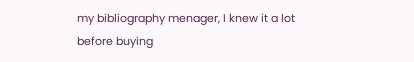my bibliography menager, I knew it a lot before buying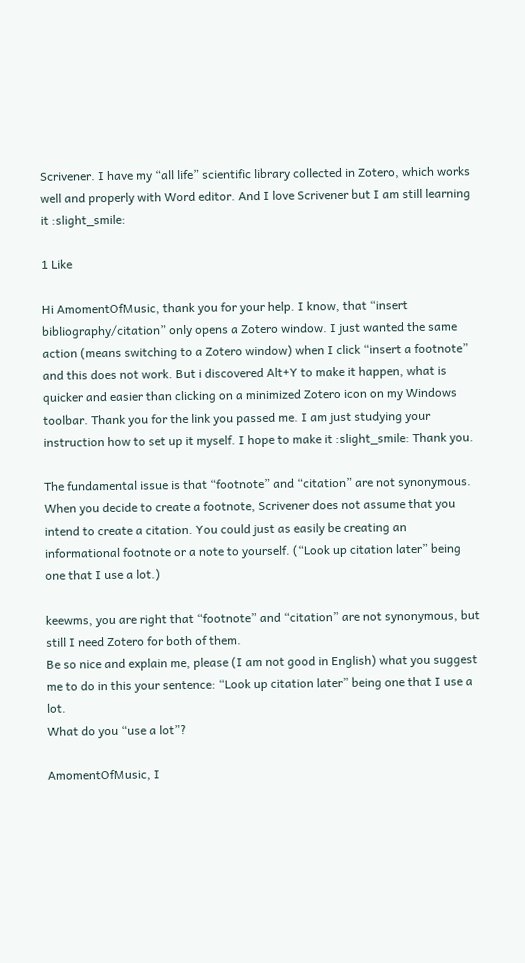Scrivener. I have my “all life” scientific library collected in Zotero, which works well and properly with Word editor. And I love Scrivener but I am still learning it :slight_smile:

1 Like

Hi AmomentOfMusic, thank you for your help. I know, that “insert bibliography/citation” only opens a Zotero window. I just wanted the same action (means switching to a Zotero window) when I click “insert a footnote” and this does not work. But i discovered Alt+Y to make it happen, what is quicker and easier than clicking on a minimized Zotero icon on my Windows toolbar. Thank you for the link you passed me. I am just studying your instruction how to set up it myself. I hope to make it :slight_smile: Thank you.

The fundamental issue is that “footnote” and “citation” are not synonymous. When you decide to create a footnote, Scrivener does not assume that you intend to create a citation. You could just as easily be creating an informational footnote or a note to yourself. (“Look up citation later” being one that I use a lot.)

keewms, you are right that “footnote” and “citation” are not synonymous, but still I need Zotero for both of them.
Be so nice and explain me, please (I am not good in English) what you suggest me to do in this your sentence: “Look up citation later” being one that I use a lot.
What do you “use a lot”?

AmomentOfMusic, I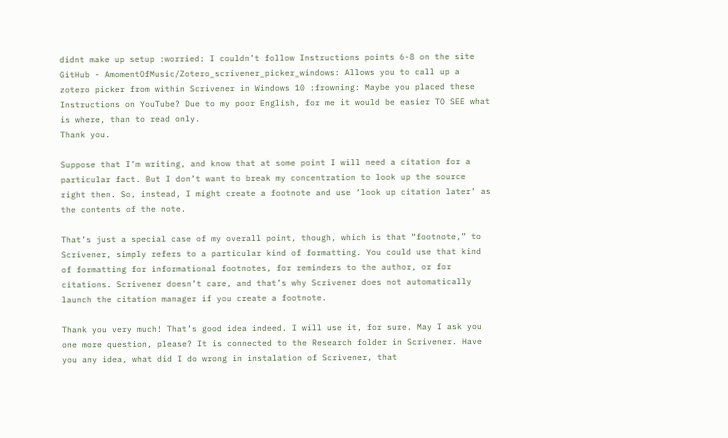didnt make up setup :worried: I couldn’t follow Instructions points 6-8 on the site GitHub - AmomentOfMusic/Zotero_scrivener_picker_windows: Allows you to call up a zotero picker from within Scrivener in Windows 10 :frowning: Maybe you placed these Instructions on YouTube? Due to my poor English, for me it would be easier TO SEE what is where, than to read only.
Thank you.

Suppose that I’m writing, and know that at some point I will need a citation for a particular fact. But I don’t want to break my concentration to look up the source right then. So, instead, I might create a footnote and use ‘look up citation later’ as the contents of the note.

That’s just a special case of my overall point, though, which is that “footnote,” to Scrivener, simply refers to a particular kind of formatting. You could use that kind of formatting for informational footnotes, for reminders to the author, or for citations. Scrivener doesn’t care, and that’s why Scrivener does not automatically launch the citation manager if you create a footnote.

Thank you very much! That’s good idea indeed. I will use it, for sure. May I ask you one more question, please? It is connected to the Research folder in Scrivener. Have you any idea, what did I do wrong in instalation of Scrivener, that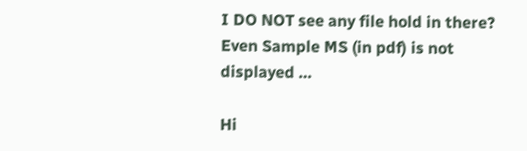I DO NOT see any file hold in there? Even Sample MS (in pdf) is not displayed …

Hi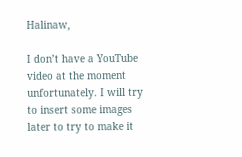Halinaw,

I don’t have a YouTube video at the moment unfortunately. I will try to insert some images later to try to make it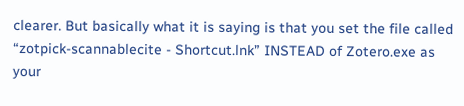clearer. But basically what it is saying is that you set the file called “zotpick-scannablecite - Shortcut.lnk” INSTEAD of Zotero.exe as your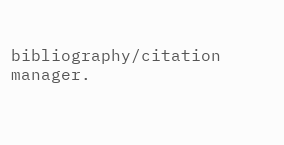bibliography/citation manager.